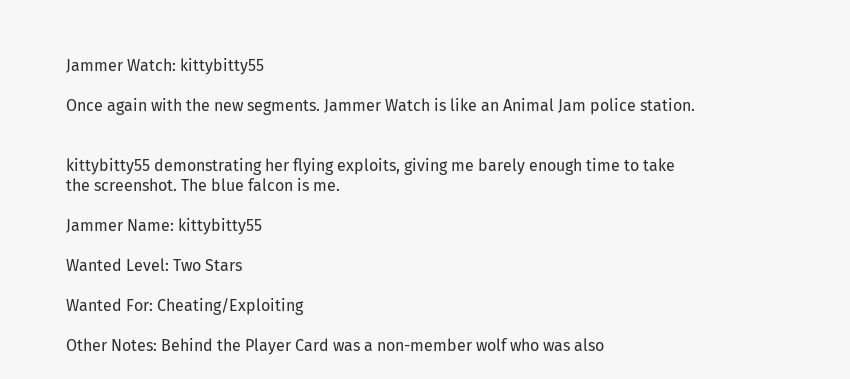Jammer Watch: kittybitty55

Once again with the new segments. Jammer Watch is like an Animal Jam police station.


kittybitty55 demonstrating her flying exploits, giving me barely enough time to take the screenshot. The blue falcon is me.

Jammer Name: kittybitty55

Wanted Level: Two Stars

Wanted For: Cheating/Exploiting

Other Notes: Behind the Player Card was a non-member wolf who was also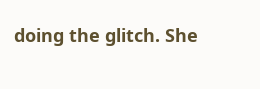doing the glitch. She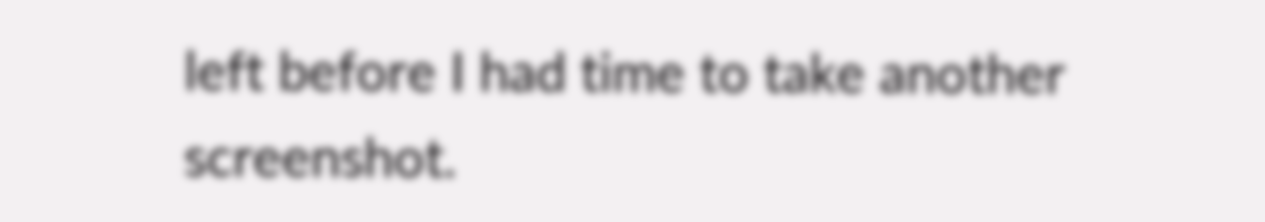left before I had time to take another screenshot.